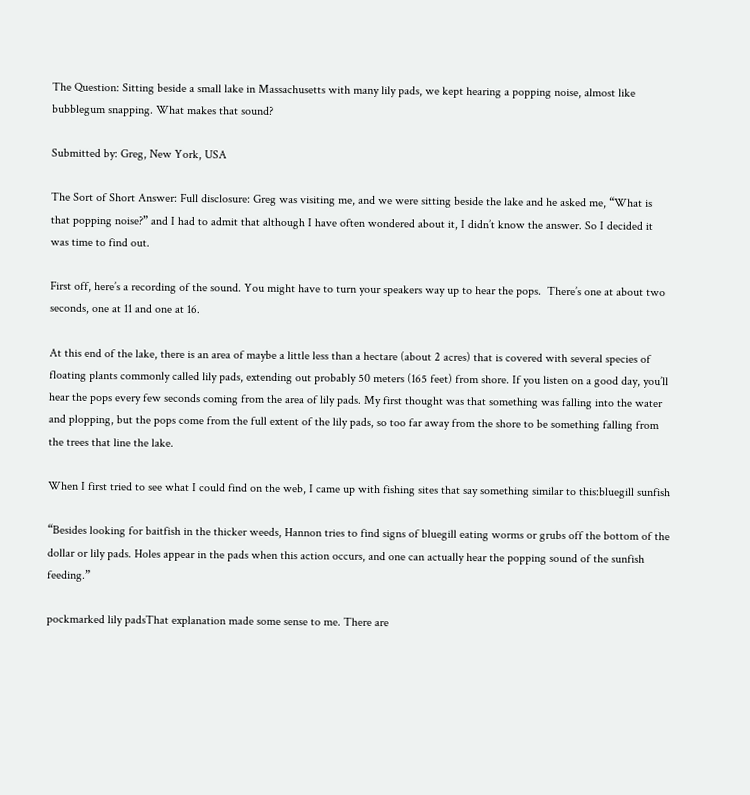The Question: Sitting beside a small lake in Massachusetts with many lily pads, we kept hearing a popping noise, almost like bubblegum snapping. What makes that sound?

Submitted by: Greg, New York, USA

The Sort of Short Answer: Full disclosure: Greg was visiting me, and we were sitting beside the lake and he asked me, “What is that popping noise?” and I had to admit that although I have often wondered about it, I didn’t know the answer. So I decided it was time to find out.

First off, here’s a recording of the sound. You might have to turn your speakers way up to hear the pops.  There’s one at about two seconds, one at 11 and one at 16.

At this end of the lake, there is an area of maybe a little less than a hectare (about 2 acres) that is covered with several species of floating plants commonly called lily pads, extending out probably 50 meters (165 feet) from shore. If you listen on a good day, you’ll hear the pops every few seconds coming from the area of lily pads. My first thought was that something was falling into the water and plopping, but the pops come from the full extent of the lily pads, so too far away from the shore to be something falling from the trees that line the lake.

When I first tried to see what I could find on the web, I came up with fishing sites that say something similar to this:bluegill sunfish

“Besides looking for baitfish in the thicker weeds, Hannon tries to find signs of bluegill eating worms or grubs off the bottom of the dollar or lily pads. Holes appear in the pads when this action occurs, and one can actually hear the popping sound of the sunfish feeding.”

pockmarked lily padsThat explanation made some sense to me. There are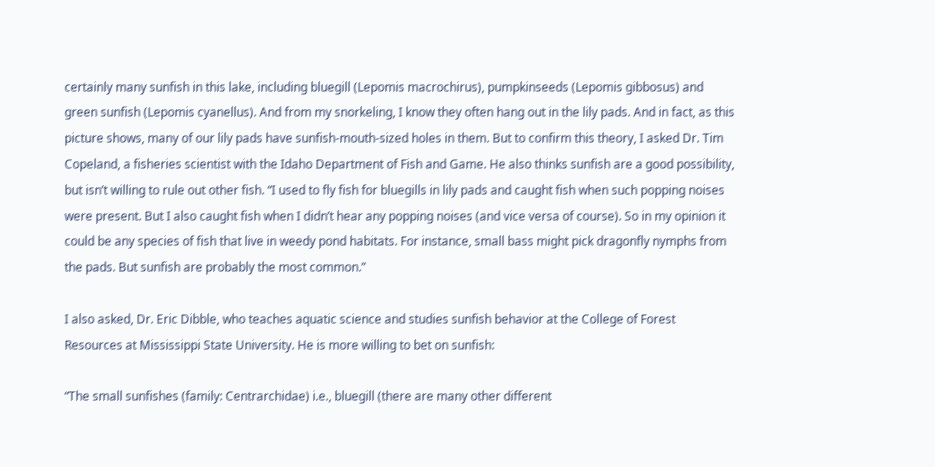certainly many sunfish in this lake, including bluegill (Lepomis macrochirus), pumpkinseeds (Lepomis gibbosus) and green sunfish (Lepomis cyanellus). And from my snorkeling, I know they often hang out in the lily pads. And in fact, as this picture shows, many of our lily pads have sunfish-mouth-sized holes in them. But to confirm this theory, I asked Dr. Tim Copeland, a fisheries scientist with the Idaho Department of Fish and Game. He also thinks sunfish are a good possibility, but isn’t willing to rule out other fish. “I used to fly fish for bluegills in lily pads and caught fish when such popping noises were present. But I also caught fish when I didn’t hear any popping noises (and vice versa of course). So in my opinion it could be any species of fish that live in weedy pond habitats. For instance, small bass might pick dragonfly nymphs from the pads. But sunfish are probably the most common.”

I also asked, Dr. Eric Dibble, who teaches aquatic science and studies sunfish behavior at the College of Forest Resources at Mississippi State University. He is more willing to bet on sunfish:

“The small sunfishes (family: Centrarchidae) i.e., bluegill (there are many other different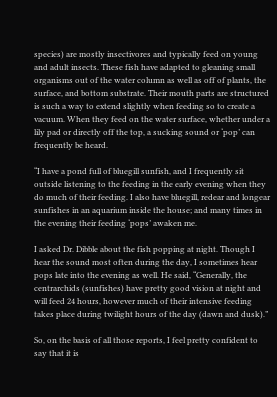species) are mostly insectivores and typically feed on young and adult insects. These fish have adapted to gleaning small organisms out of the water column as well as off of plants, the surface, and bottom substrate. Their mouth parts are structured is such a way to extend slightly when feeding so to create a vacuum. When they feed on the water surface, whether under a lily pad or directly off the top, a sucking sound or ‘pop’ can frequently be heard.

“I have a pond full of bluegill sunfish, and I frequently sit outside listening to the feeding in the early evening when they do much of their feeding. I also have bluegill, redear and longear sunfishes in an aquarium inside the house; and many times in the evening their feeding ‘pops’ awaken me.

I asked Dr. Dibble about the fish popping at night. Though I hear the sound most often during the day, I sometimes hear pops late into the evening as well. He said, “Generally, the centrarchids (sunfishes) have pretty good vision at night and will feed 24 hours, however much of their intensive feeding takes place during twilight hours of the day (dawn and dusk).”

So, on the basis of all those reports, I feel pretty confident to say that it is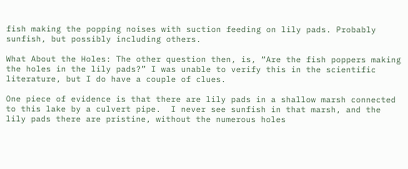fish making the popping noises with suction feeding on lily pads. Probably sunfish, but possibly including others.

What About the Holes: The other question then, is, “Are the fish poppers making the holes in the lily pads?” I was unable to verify this in the scientific literature, but I do have a couple of clues.

One piece of evidence is that there are lily pads in a shallow marsh connected to this lake by a culvert pipe.  I never see sunfish in that marsh, and the lily pads there are pristine, without the numerous holes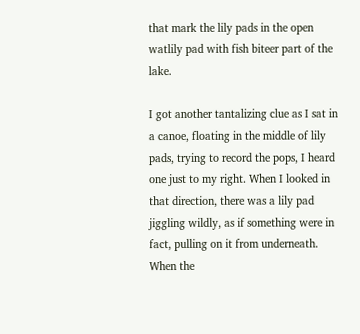that mark the lily pads in the open watlily pad with fish biteer part of the lake.

I got another tantalizing clue as I sat in a canoe, floating in the middle of lily pads, trying to record the pops, I heard one just to my right. When I looked in that direction, there was a lily pad jiggling wildly, as if something were in fact, pulling on it from underneath. When the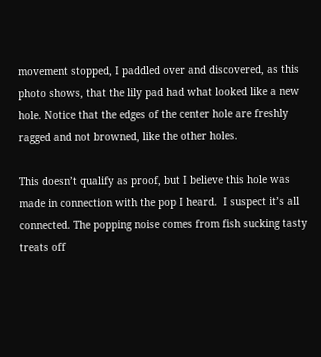movement stopped, I paddled over and discovered, as this photo shows, that the lily pad had what looked like a new hole. Notice that the edges of the center hole are freshly ragged and not browned, like the other holes.

This doesn’t qualify as proof, but I believe this hole was made in connection with the pop I heard.  I suspect it’s all connected. The popping noise comes from fish sucking tasty treats off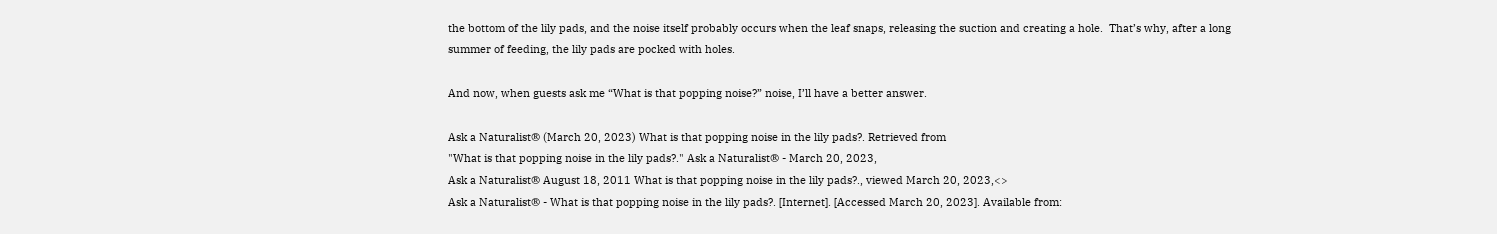the bottom of the lily pads, and the noise itself probably occurs when the leaf snaps, releasing the suction and creating a hole.  That’s why, after a long summer of feeding, the lily pads are pocked with holes.

And now, when guests ask me “What is that popping noise?” noise, I’ll have a better answer.

Ask a Naturalist® (March 20, 2023) What is that popping noise in the lily pads?. Retrieved from
"What is that popping noise in the lily pads?." Ask a Naturalist® - March 20, 2023,
Ask a Naturalist® August 18, 2011 What is that popping noise in the lily pads?., viewed March 20, 2023,<>
Ask a Naturalist® - What is that popping noise in the lily pads?. [Internet]. [Accessed March 20, 2023]. Available from: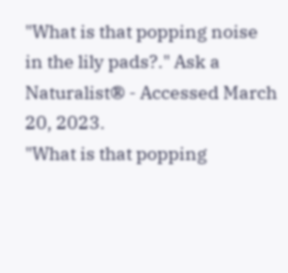"What is that popping noise in the lily pads?." Ask a Naturalist® - Accessed March 20, 2023.
"What is that popping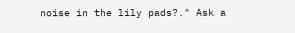noise in the lily pads?." Ask a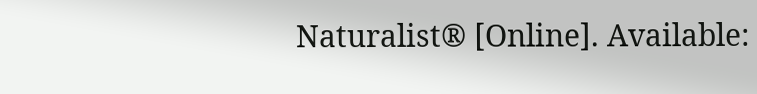Naturalist® [Online]. Available: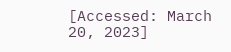[Accessed: March 20, 2023]